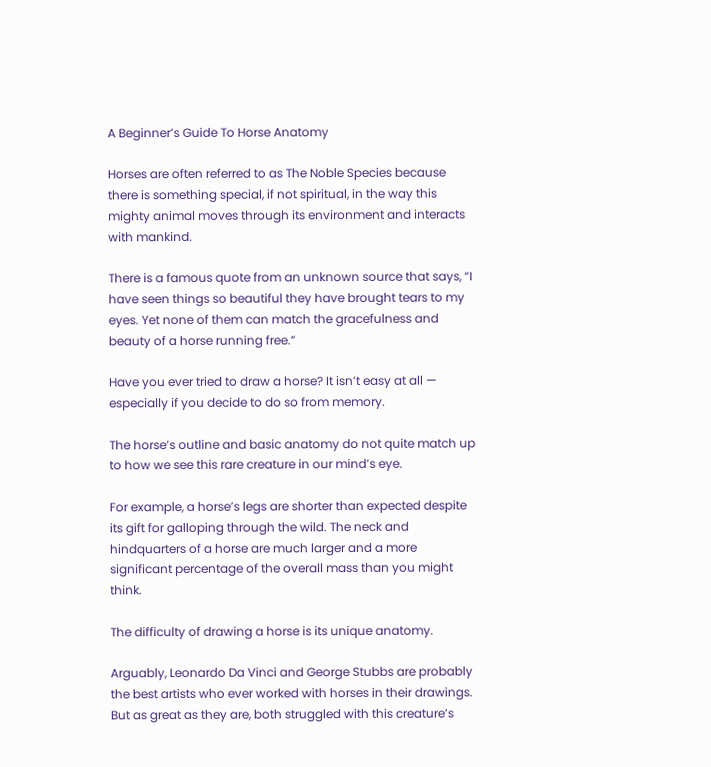A Beginner’s Guide To Horse Anatomy

Horses are often referred to as The Noble Species because there is something special, if not spiritual, in the way this mighty animal moves through its environment and interacts with mankind.

There is a famous quote from an unknown source that says, “I have seen things so beautiful they have brought tears to my eyes. Yet none of them can match the gracefulness and beauty of a horse running free.”

Have you ever tried to draw a horse? It isn’t easy at all — especially if you decide to do so from memory.

The horse’s outline and basic anatomy do not quite match up to how we see this rare creature in our mind’s eye.

For example, a horse’s legs are shorter than expected despite its gift for galloping through the wild. The neck and hindquarters of a horse are much larger and a more significant percentage of the overall mass than you might think.

The difficulty of drawing a horse is its unique anatomy.

Arguably, Leonardo Da Vinci and George Stubbs are probably the best artists who ever worked with horses in their drawings. But as great as they are, both struggled with this creature’s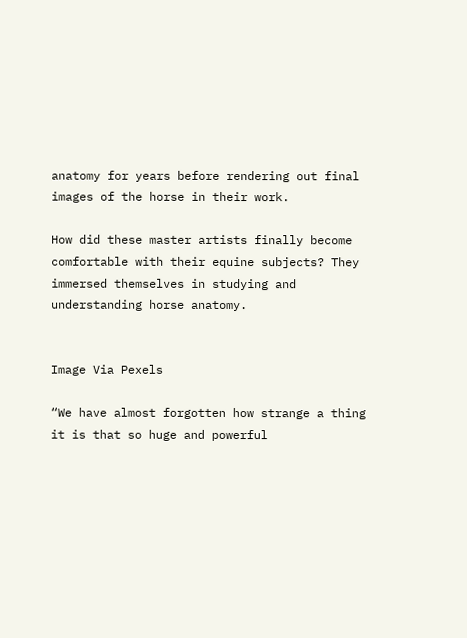anatomy for years before rendering out final images of the horse in their work.

How did these master artists finally become comfortable with their equine subjects? They immersed themselves in studying and understanding horse anatomy.


Image Via Pexels

“We have almost forgotten how strange a thing it is that so huge and powerful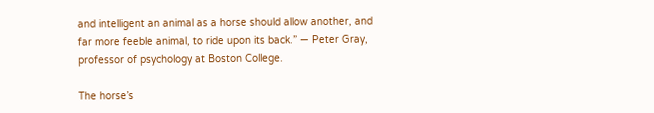and intelligent an animal as a horse should allow another, and far more feeble animal, to ride upon its back.” — Peter Gray, professor of psychology at Boston College.

The horse’s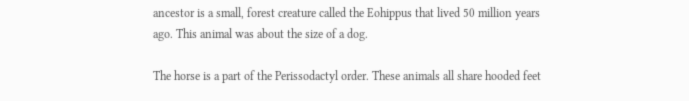ancestor is a small, forest creature called the Eohippus that lived 50 million years ago. This animal was about the size of a dog.

The horse is a part of the Perissodactyl order. These animals all share hooded feet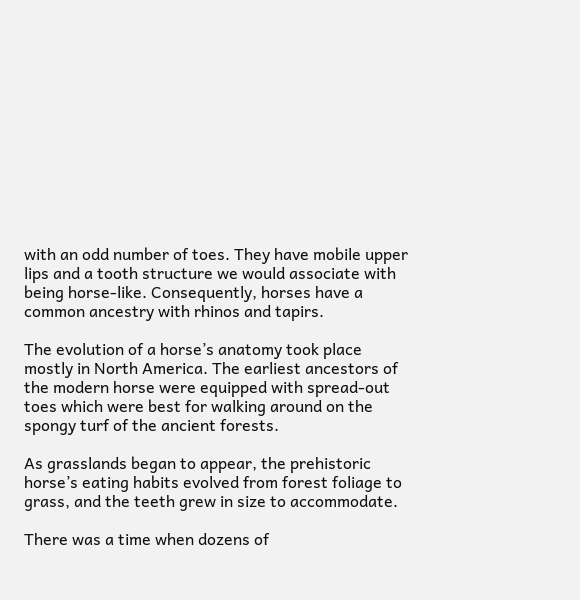with an odd number of toes. They have mobile upper lips and a tooth structure we would associate with being horse-like. Consequently, horses have a common ancestry with rhinos and tapirs.

The evolution of a horse’s anatomy took place mostly in North America. The earliest ancestors of the modern horse were equipped with spread-out toes which were best for walking around on the spongy turf of the ancient forests.

As grasslands began to appear, the prehistoric horse’s eating habits evolved from forest foliage to grass, and the teeth grew in size to accommodate.

There was a time when dozens of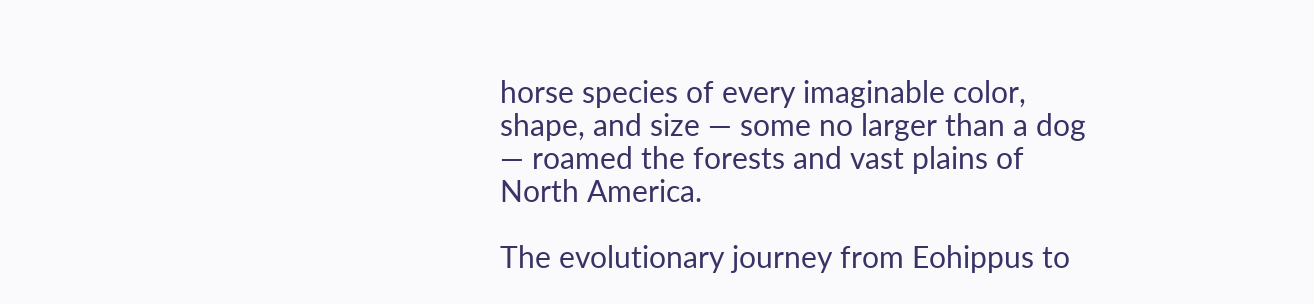horse species of every imaginable color, shape, and size — some no larger than a dog — roamed the forests and vast plains of North America.

The evolutionary journey from Eohippus to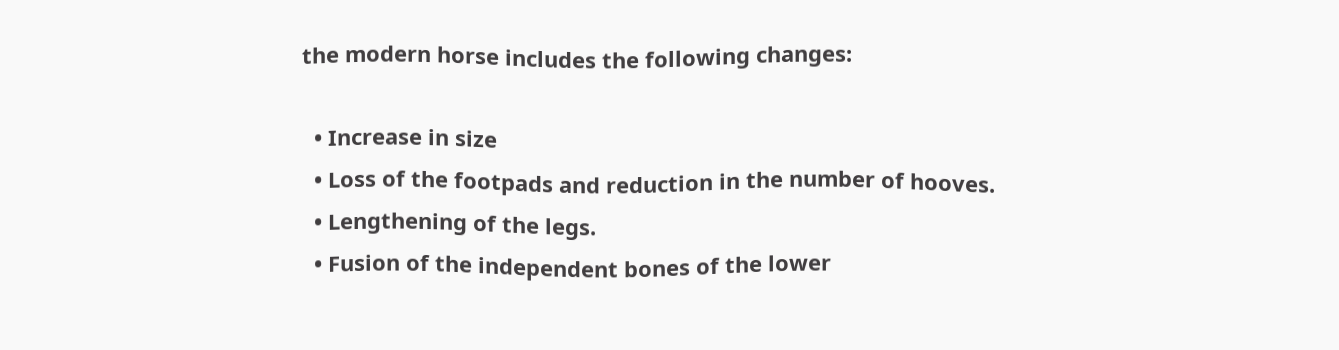the modern horse includes the following changes:

  • Increase in size
  • Loss of the footpads and reduction in the number of hooves.
  • Lengthening of the legs.
  • Fusion of the independent bones of the lower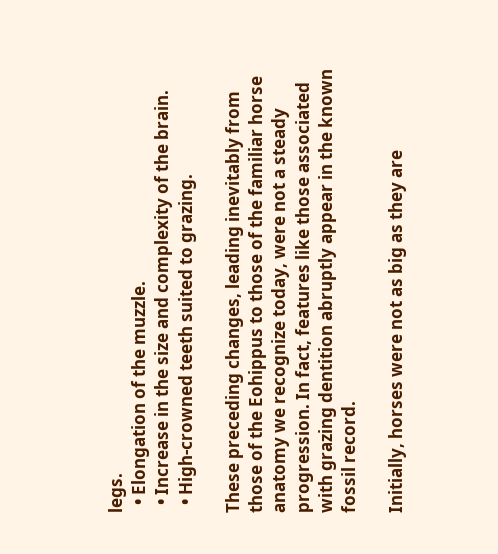legs.
  • Elongation of the muzzle.
  • Increase in the size and complexity of the brain.
  • High-crowned teeth suited to grazing.

These preceding changes, leading inevitably from those of the Eohippus to those of the familiar horse anatomy we recognize today, were not a steady progression. In fact, features like those associated with grazing dentition abruptly appear in the known fossil record.

Initially, horses were not as big as they are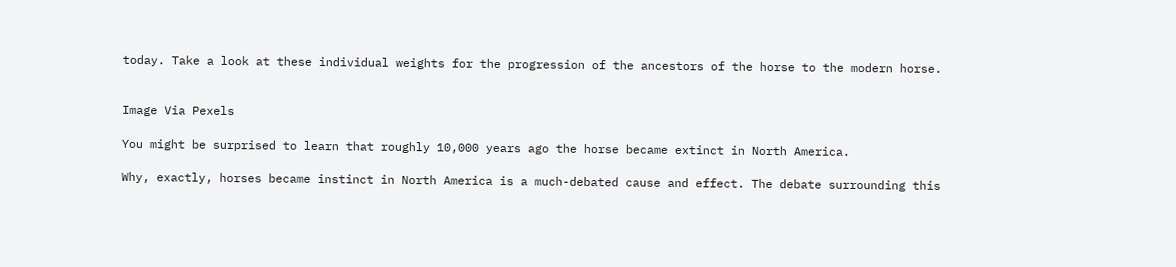today. Take a look at these individual weights for the progression of the ancestors of the horse to the modern horse.


Image Via Pexels

You might be surprised to learn that roughly 10,000 years ago the horse became extinct in North America.

Why, exactly, horses became instinct in North America is a much-debated cause and effect. The debate surrounding this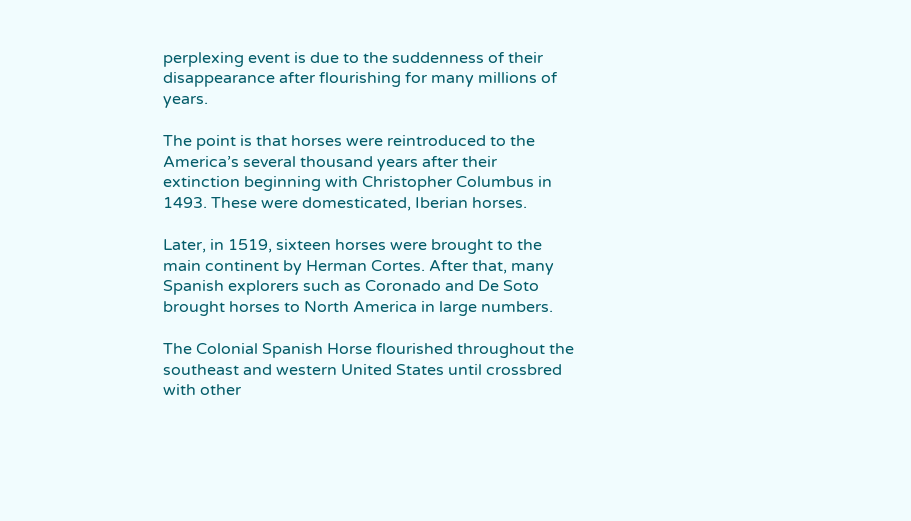perplexing event is due to the suddenness of their disappearance after flourishing for many millions of years.

The point is that horses were reintroduced to the America’s several thousand years after their extinction beginning with Christopher Columbus in 1493. These were domesticated, Iberian horses.

Later, in 1519, sixteen horses were brought to the main continent by Herman Cortes. After that, many Spanish explorers such as Coronado and De Soto brought horses to North America in large numbers.

The Colonial Spanish Horse flourished throughout the southeast and western United States until crossbred with other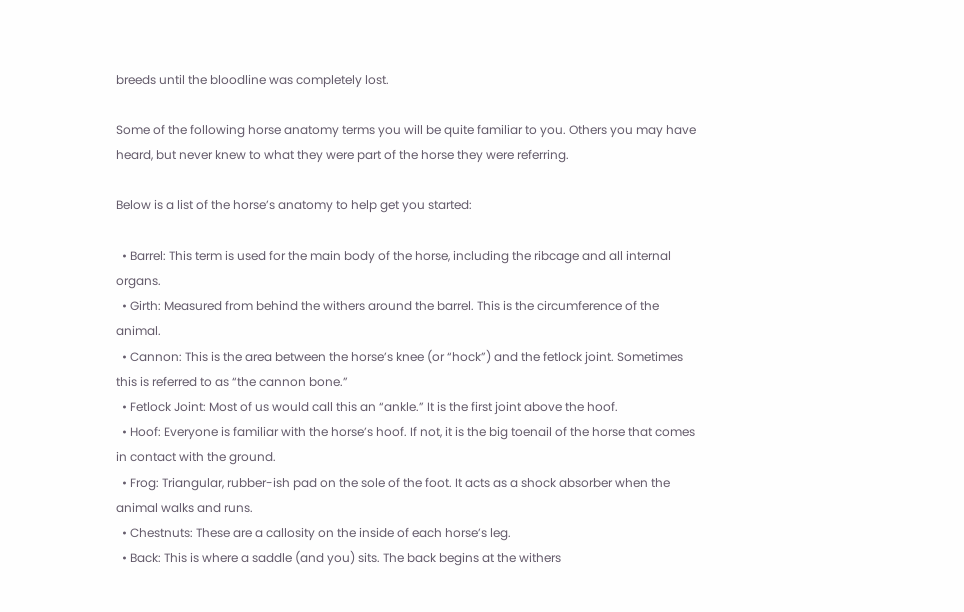breeds until the bloodline was completely lost.

Some of the following horse anatomy terms you will be quite familiar to you. Others you may have heard, but never knew to what they were part of the horse they were referring.

Below is a list of the horse’s anatomy to help get you started:

  • Barrel: This term is used for the main body of the horse, including the ribcage and all internal organs.
  • Girth: Measured from behind the withers around the barrel. This is the circumference of the animal.
  • Cannon: This is the area between the horse’s knee (or “hock”) and the fetlock joint. Sometimes this is referred to as “the cannon bone.”
  • Fetlock Joint: Most of us would call this an “ankle.” It is the first joint above the hoof.
  • Hoof: Everyone is familiar with the horse’s hoof. If not, it is the big toenail of the horse that comes in contact with the ground.
  • Frog: Triangular, rubber-ish pad on the sole of the foot. It acts as a shock absorber when the animal walks and runs.
  • Chestnuts: These are a callosity on the inside of each horse’s leg.
  • Back: This is where a saddle (and you) sits. The back begins at the withers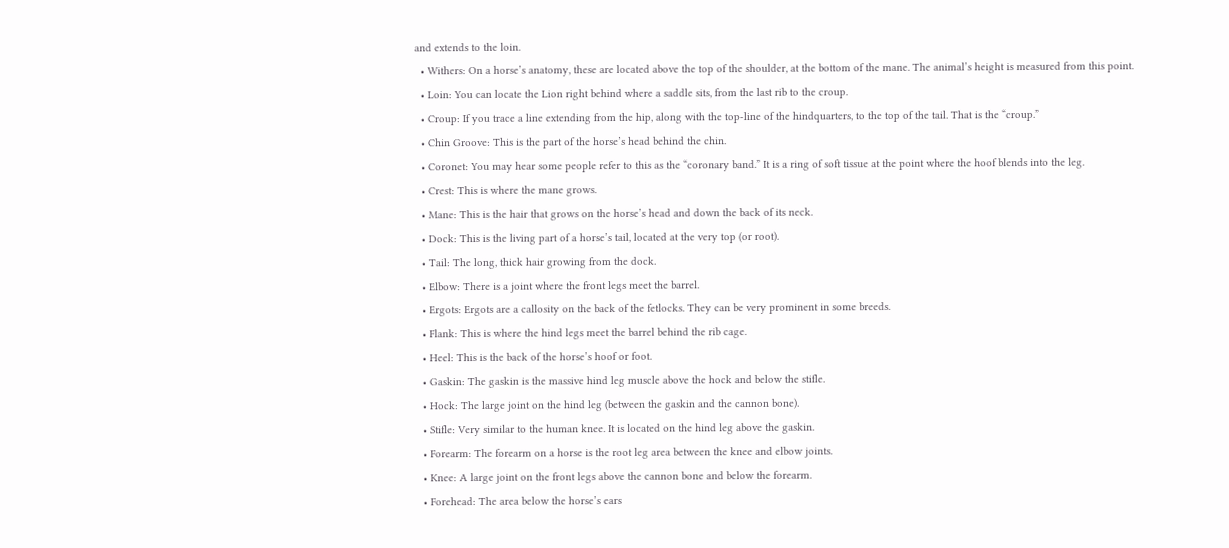and extends to the loin.
  • Withers: On a horse’s anatomy, these are located above the top of the shoulder, at the bottom of the mane. The animal’s height is measured from this point.
  • Loin: You can locate the Lion right behind where a saddle sits, from the last rib to the croup.
  • Croup: If you trace a line extending from the hip, along with the top-line of the hindquarters, to the top of the tail. That is the “croup.”
  • Chin Groove: This is the part of the horse’s head behind the chin.
  • Coronet: You may hear some people refer to this as the “coronary band.” It is a ring of soft tissue at the point where the hoof blends into the leg.
  • Crest: This is where the mane grows.
  • Mane: This is the hair that grows on the horse’s head and down the back of its neck.
  • Dock: This is the living part of a horse’s tail, located at the very top (or root).
  • Tail: The long, thick hair growing from the dock.
  • Elbow: There is a joint where the front legs meet the barrel.
  • Ergots: Ergots are a callosity on the back of the fetlocks. They can be very prominent in some breeds.
  • Flank: This is where the hind legs meet the barrel behind the rib cage.
  • Heel: This is the back of the horse’s hoof or foot.
  • Gaskin: The gaskin is the massive hind leg muscle above the hock and below the stifle.
  • Hock: The large joint on the hind leg (between the gaskin and the cannon bone).
  • Stifle: Very similar to the human knee. It is located on the hind leg above the gaskin.
  • Forearm: The forearm on a horse is the root leg area between the knee and elbow joints.
  • Knee: A large joint on the front legs above the cannon bone and below the forearm.
  • Forehead: The area below the horse’s ears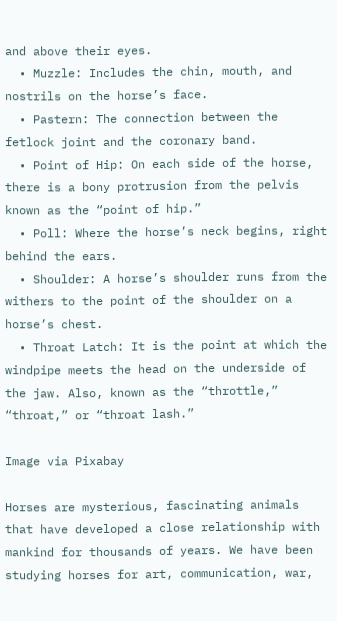and above their eyes.
  • Muzzle: Includes the chin, mouth, and nostrils on the horse’s face.
  • Pastern: The connection between the fetlock joint and the coronary band.
  • Point of Hip: On each side of the horse, there is a bony protrusion from the pelvis known as the “point of hip.”
  • Poll: Where the horse’s neck begins, right behind the ears.
  • Shoulder: A horse’s shoulder runs from the withers to the point of the shoulder on a horse’s chest.
  • Throat Latch: It is the point at which the windpipe meets the head on the underside of the jaw. Also, known as the “throttle,” “throat,” or “throat lash.”

Image via Pixabay

Horses are mysterious, fascinating animals that have developed a close relationship with mankind for thousands of years. We have been studying horses for art, communication, war,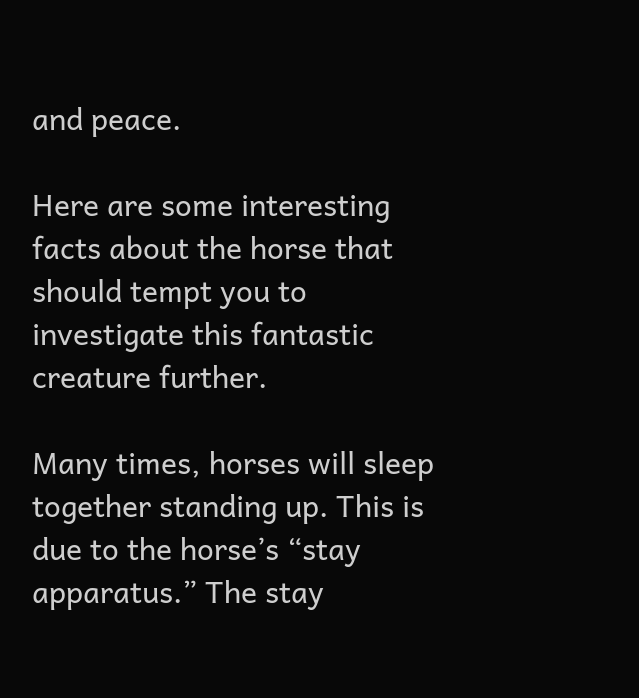and peace.

Here are some interesting facts about the horse that should tempt you to investigate this fantastic   creature further.

Many times, horses will sleep together standing up. This is due to the horse’s “stay apparatus.” The stay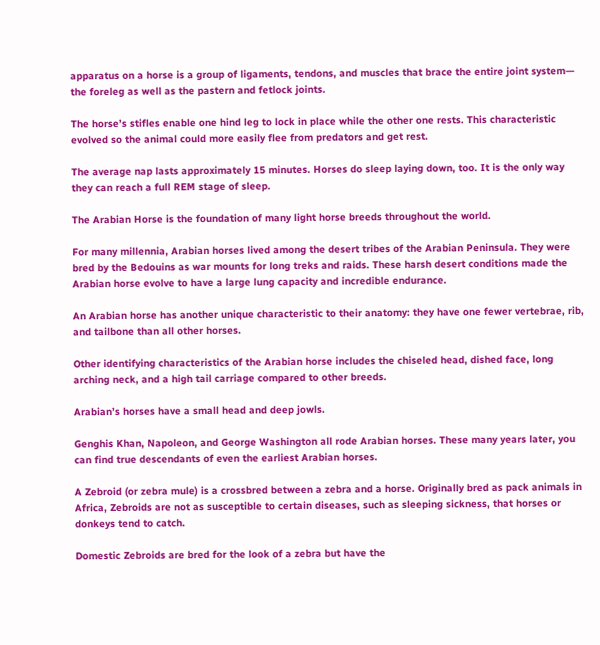apparatus on a horse is a group of ligaments, tendons, and muscles that brace the entire joint system— the foreleg as well as the pastern and fetlock joints.

The horse’s stifles enable one hind leg to lock in place while the other one rests. This characteristic evolved so the animal could more easily flee from predators and get rest.

The average nap lasts approximately 15 minutes. Horses do sleep laying down, too. It is the only way they can reach a full REM stage of sleep.

The Arabian Horse is the foundation of many light horse breeds throughout the world.

For many millennia, Arabian horses lived among the desert tribes of the Arabian Peninsula. They were bred by the Bedouins as war mounts for long treks and raids. These harsh desert conditions made the Arabian horse evolve to have a large lung capacity and incredible endurance.

An Arabian horse has another unique characteristic to their anatomy: they have one fewer vertebrae, rib, and tailbone than all other horses.

Other identifying characteristics of the Arabian horse includes the chiseled head, dished face, long arching neck, and a high tail carriage compared to other breeds.

Arabian’s horses have a small head and deep jowls.

Genghis Khan, Napoleon, and George Washington all rode Arabian horses. These many years later, you can find true descendants of even the earliest Arabian horses.

A Zebroid (or zebra mule) is a crossbred between a zebra and a horse. Originally bred as pack animals in Africa, Zebroids are not as susceptible to certain diseases, such as sleeping sickness, that horses or donkeys tend to catch.

Domestic Zebroids are bred for the look of a zebra but have the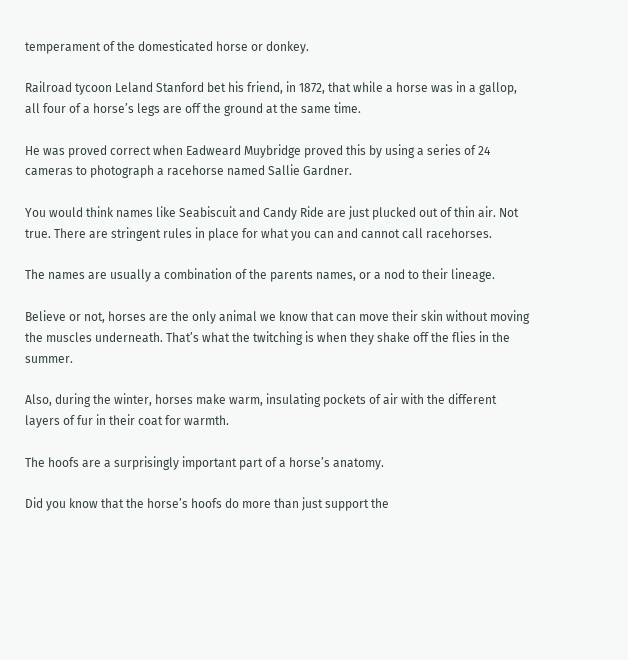temperament of the domesticated horse or donkey.

Railroad tycoon Leland Stanford bet his friend, in 1872, that while a horse was in a gallop, all four of a horse’s legs are off the ground at the same time.

He was proved correct when Eadweard Muybridge proved this by using a series of 24 cameras to photograph a racehorse named Sallie Gardner.

You would think names like Seabiscuit and Candy Ride are just plucked out of thin air. Not true. There are stringent rules in place for what you can and cannot call racehorses.

The names are usually a combination of the parents names, or a nod to their lineage.

Believe or not, horses are the only animal we know that can move their skin without moving the muscles underneath. That’s what the twitching is when they shake off the flies in the summer.

Also, during the winter, horses make warm, insulating pockets of air with the different layers of fur in their coat for warmth.

The hoofs are a surprisingly important part of a horse’s anatomy.

Did you know that the horse’s hoofs do more than just support the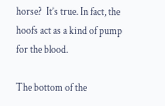horse?  It’s true. In fact, the hoofs act as a kind of pump for the blood.

The bottom of the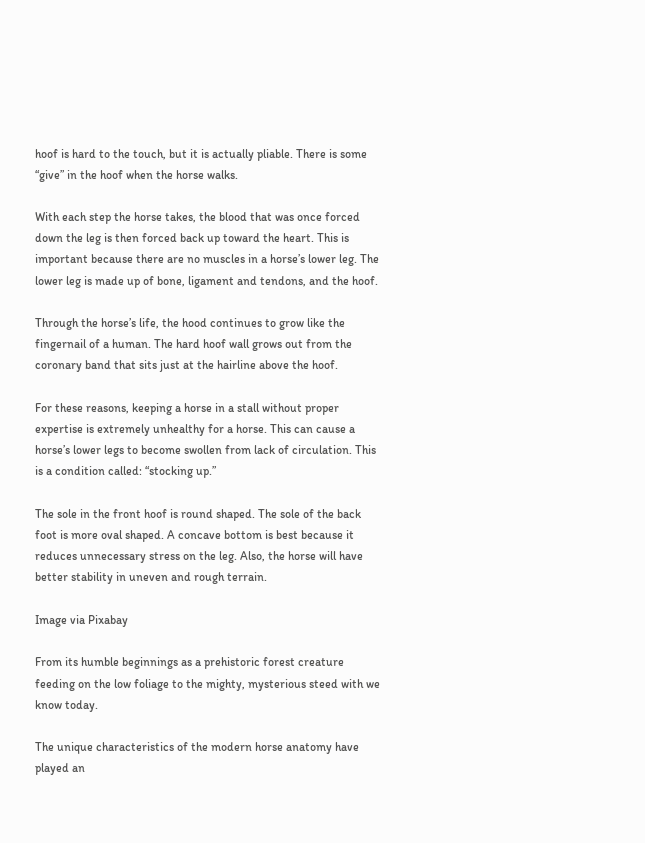hoof is hard to the touch, but it is actually pliable. There is some “give” in the hoof when the horse walks.

With each step the horse takes, the blood that was once forced down the leg is then forced back up toward the heart. This is important because there are no muscles in a horse’s lower leg. The lower leg is made up of bone, ligament and tendons, and the hoof.

Through the horse’s life, the hood continues to grow like the fingernail of a human. The hard hoof wall grows out from the coronary band that sits just at the hairline above the hoof.

For these reasons, keeping a horse in a stall without proper expertise is extremely unhealthy for a horse. This can cause a horse’s lower legs to become swollen from lack of circulation. This is a condition called: “stocking up.”

The sole in the front hoof is round shaped. The sole of the back foot is more oval shaped. A concave bottom is best because it reduces unnecessary stress on the leg. Also, the horse will have better stability in uneven and rough terrain.

Image via Pixabay

From its humble beginnings as a prehistoric forest creature feeding on the low foliage to the mighty, mysterious steed with we know today.

The unique characteristics of the modern horse anatomy have played an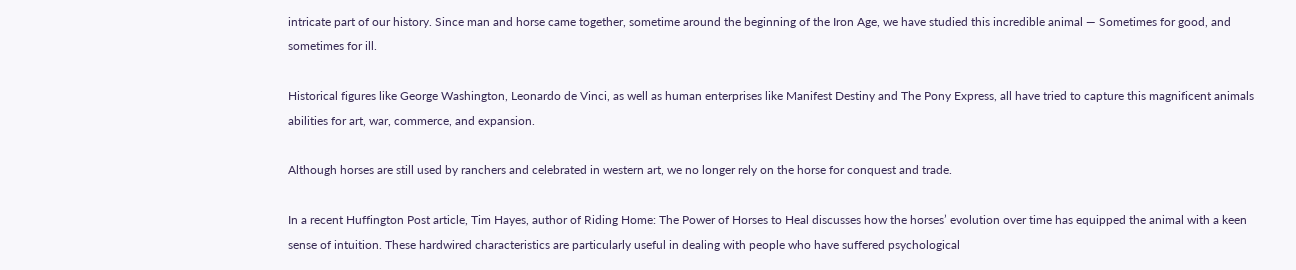intricate part of our history. Since man and horse came together, sometime around the beginning of the Iron Age, we have studied this incredible animal — Sometimes for good, and sometimes for ill.

Historical figures like George Washington, Leonardo de Vinci, as well as human enterprises like Manifest Destiny and The Pony Express, all have tried to capture this magnificent animals abilities for art, war, commerce, and expansion.

Although horses are still used by ranchers and celebrated in western art, we no longer rely on the horse for conquest and trade.

In a recent Huffington Post article, Tim Hayes, author of Riding Home: The Power of Horses to Heal discusses how the horses’ evolution over time has equipped the animal with a keen sense of intuition. These hardwired characteristics are particularly useful in dealing with people who have suffered psychological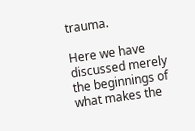trauma.

Here we have discussed merely the beginnings of what makes the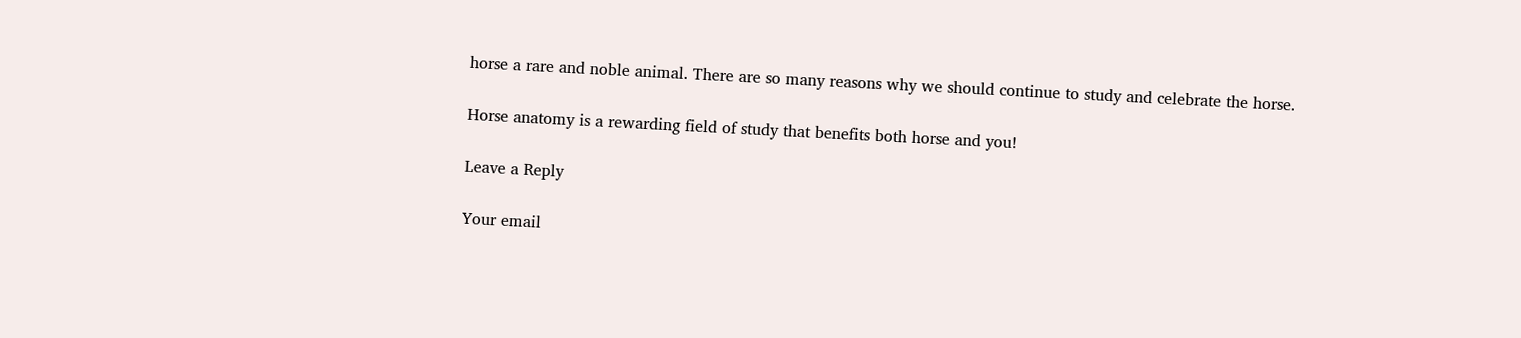horse a rare and noble animal. There are so many reasons why we should continue to study and celebrate the horse.

Horse anatomy is a rewarding field of study that benefits both horse and you!

Leave a Reply

Your email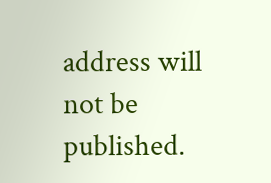address will not be published.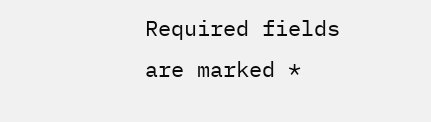Required fields are marked *